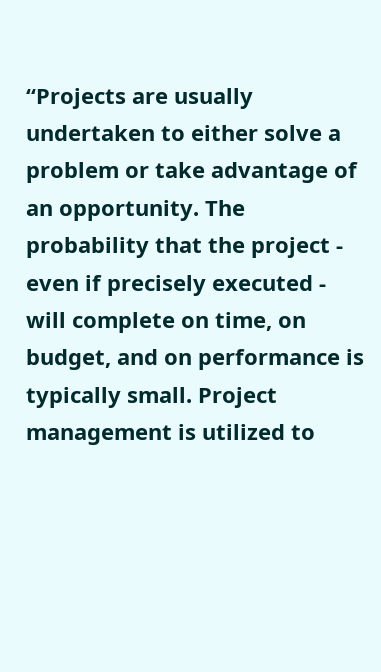“Projects are usually undertaken to either solve a problem or take advantage of an opportunity. The probability that the project - even if precisely executed - will complete on time, on budget, and on performance is typically small. Project management is utilized to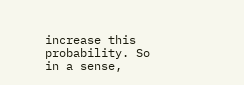increase this probability. So in a sense,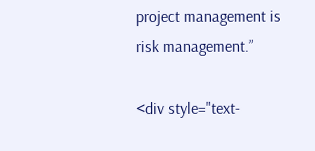project management is risk management.”

<div style="text-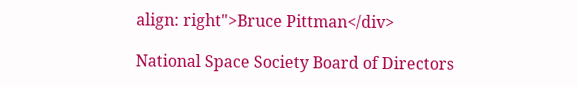align: right">Bruce Pittman</div>

National Space Society Board of Directors